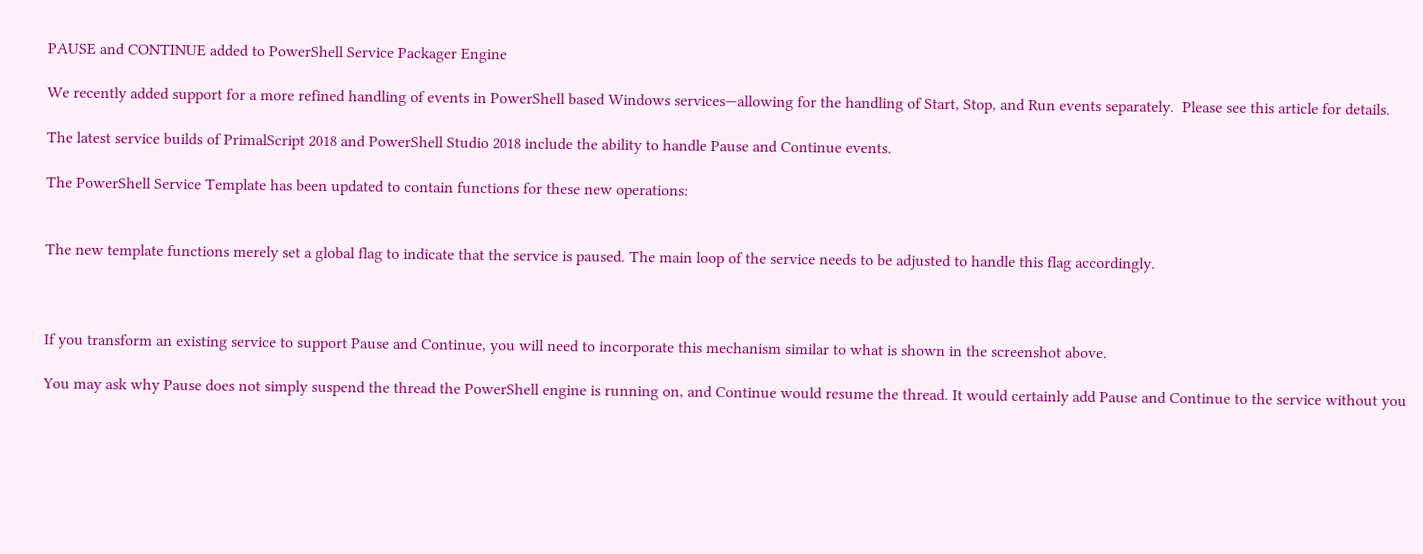PAUSE and CONTINUE added to PowerShell Service Packager Engine

We recently added support for a more refined handling of events in PowerShell based Windows services—allowing for the handling of Start, Stop, and Run events separately.  Please see this article for details.

The latest service builds of PrimalScript 2018 and PowerShell Studio 2018 include the ability to handle Pause and Continue events.

The PowerShell Service Template has been updated to contain functions for these new operations:


The new template functions merely set a global flag to indicate that the service is paused. The main loop of the service needs to be adjusted to handle this flag accordingly.



If you transform an existing service to support Pause and Continue, you will need to incorporate this mechanism similar to what is shown in the screenshot above.

You may ask why Pause does not simply suspend the thread the PowerShell engine is running on, and Continue would resume the thread. It would certainly add Pause and Continue to the service without you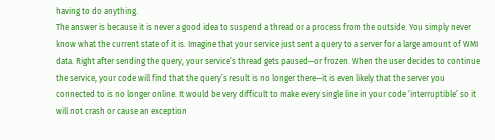having to do anything.
The answer is because it is never a good idea to suspend a thread or a process from the outside. You simply never know what the current state of it is. Imagine that your service just sent a query to a server for a large amount of WMI data. Right after sending the query, your service’s thread gets paused—or frozen. When the user decides to continue the service, your code will find that the query’s result is no longer there—it is even likely that the server you connected to is no longer online. It would be very difficult to make every single line in your code ‘interruptible’ so it will not crash or cause an exception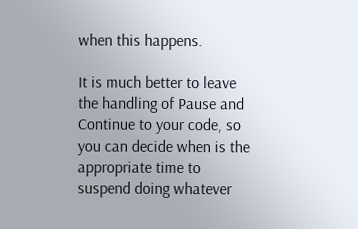when this happens.

It is much better to leave the handling of Pause and Continue to your code, so you can decide when is the appropriate time to suspend doing whatever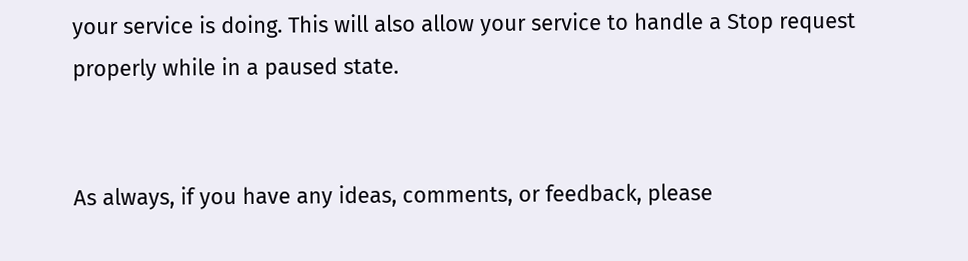your service is doing. This will also allow your service to handle a Stop request properly while in a paused state.


As always, if you have any ideas, comments, or feedback, please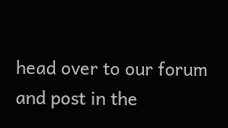head over to our forum and post in the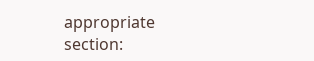appropriate section: